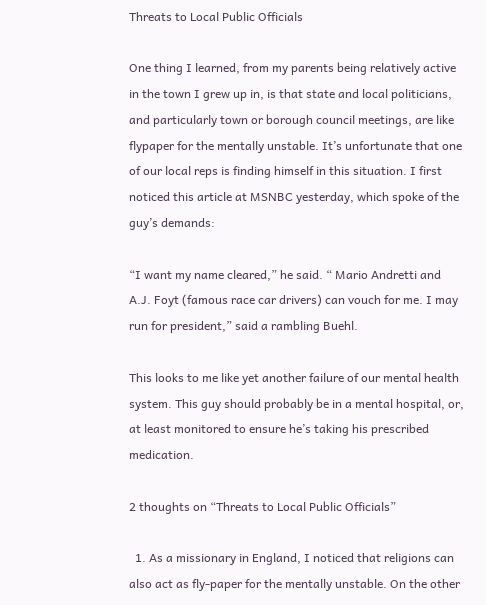Threats to Local Public Officials

One thing I learned, from my parents being relatively active in the town I grew up in, is that state and local politicians, and particularly town or borough council meetings, are like flypaper for the mentally unstable. It’s unfortunate that one of our local reps is finding himself in this situation. I first noticed this article at MSNBC yesterday, which spoke of the guy’s demands:

“I want my name cleared,” he said. “ Mario Andretti and A.J. Foyt (famous race car drivers) can vouch for me. I may run for president,” said a rambling Buehl.

This looks to me like yet another failure of our mental health system. This guy should probably be in a mental hospital, or, at least monitored to ensure he’s taking his prescribed medication.

2 thoughts on “Threats to Local Public Officials”

  1. As a missionary in England, I noticed that religions can also act as fly-paper for the mentally unstable. On the other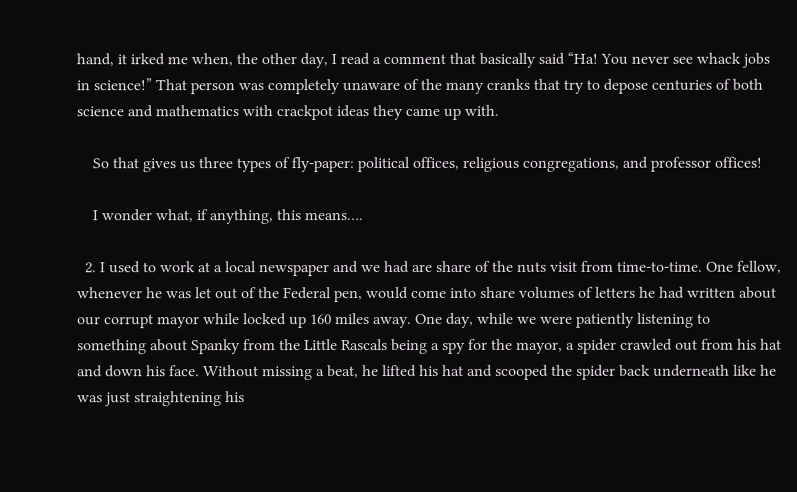hand, it irked me when, the other day, I read a comment that basically said “Ha! You never see whack jobs in science!” That person was completely unaware of the many cranks that try to depose centuries of both science and mathematics with crackpot ideas they came up with.

    So that gives us three types of fly-paper: political offices, religious congregations, and professor offices!

    I wonder what, if anything, this means….

  2. I used to work at a local newspaper and we had are share of the nuts visit from time-to-time. One fellow, whenever he was let out of the Federal pen, would come into share volumes of letters he had written about our corrupt mayor while locked up 160 miles away. One day, while we were patiently listening to something about Spanky from the Little Rascals being a spy for the mayor, a spider crawled out from his hat and down his face. Without missing a beat, he lifted his hat and scooped the spider back underneath like he was just straightening his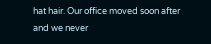hat hair. Our office moved soon after and we never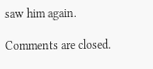saw him again.

Comments are closed.